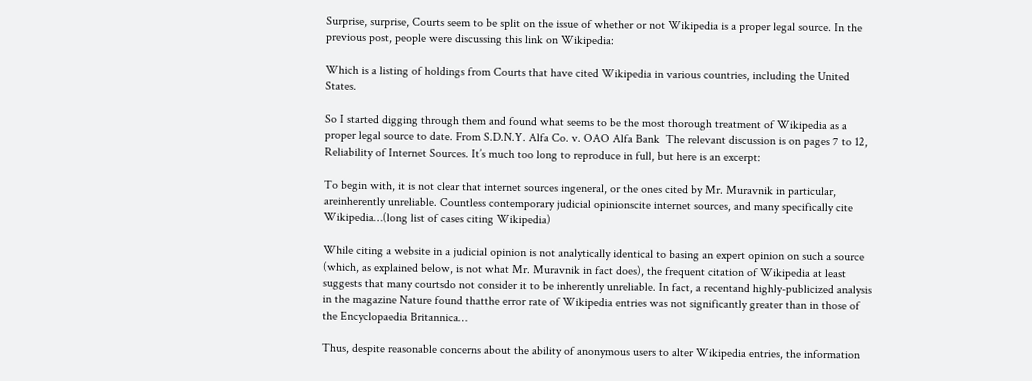Surprise, surprise, Courts seem to be split on the issue of whether or not Wikipedia is a proper legal source. In the previous post, people were discussing this link on Wikipedia:

Which is a listing of holdings from Courts that have cited Wikipedia in various countries, including the United States.

So I started digging through them and found what seems to be the most thorough treatment of Wikipedia as a proper legal source to date. From S.D.N.Y. Alfa Co. v. OAO Alfa Bank  The relevant discussion is on pages 7 to 12, Reliability of Internet Sources. It’s much too long to reproduce in full, but here is an excerpt:

To begin with, it is not clear that internet sources ingeneral, or the ones cited by Mr. Muravnik in particular, areinherently unreliable. Countless contemporary judicial opinionscite internet sources, and many specifically cite Wikipedia…(long list of cases citing Wikipedia)

While citing a website in a judicial opinion is not analytically identical to basing an expert opinion on such a source (which, as explained below, is not what Mr. Muravnik in fact does), the frequent citation of Wikipedia at least suggests that many courtsdo not consider it to be inherently unreliable. In fact, a recentand highly-publicized analysis in the magazine Nature found thatthe error rate of Wikipedia entries was not significantly greater than in those of the Encyclopaedia Britannica…

Thus, despite reasonable concerns about the ability of anonymous users to alter Wikipedia entries, the information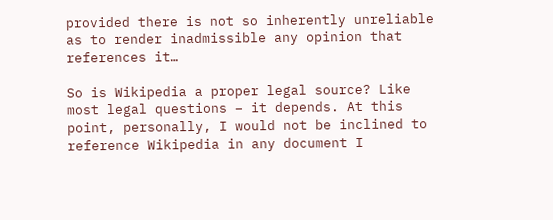provided there is not so inherently unreliable as to render inadmissible any opinion that references it…

So is Wikipedia a proper legal source? Like most legal questions – it depends. At this point, personally, I would not be inclined to reference Wikipedia in any document I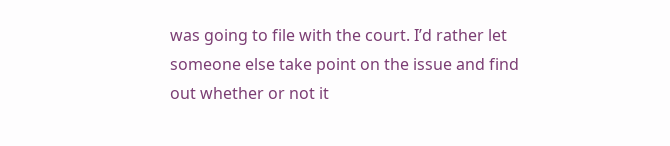was going to file with the court. I’d rather let someone else take point on the issue and find out whether or not it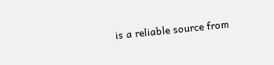is a reliable source from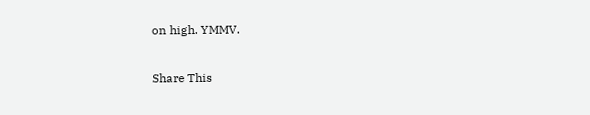on high. YMMV.

Share This